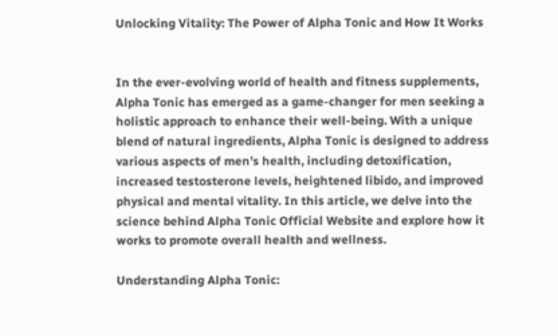Unlocking Vitality: The Power of Alpha Tonic and How It Works


In the ever-evolving world of health and fitness supplements, Alpha Tonic has emerged as a game-changer for men seeking a holistic approach to enhance their well-being. With a unique blend of natural ingredients, Alpha Tonic is designed to address various aspects of men’s health, including detoxification, increased testosterone levels, heightened libido, and improved physical and mental vitality. In this article, we delve into the science behind Alpha Tonic Official Website and explore how it works to promote overall health and wellness.

Understanding Alpha Tonic: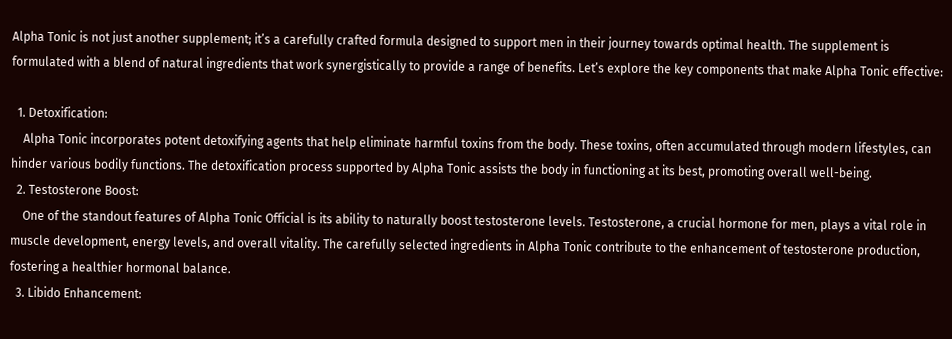Alpha Tonic is not just another supplement; it’s a carefully crafted formula designed to support men in their journey towards optimal health. The supplement is formulated with a blend of natural ingredients that work synergistically to provide a range of benefits. Let’s explore the key components that make Alpha Tonic effective:

  1. Detoxification:
    Alpha Tonic incorporates potent detoxifying agents that help eliminate harmful toxins from the body. These toxins, often accumulated through modern lifestyles, can hinder various bodily functions. The detoxification process supported by Alpha Tonic assists the body in functioning at its best, promoting overall well-being.
  2. Testosterone Boost:
    One of the standout features of Alpha Tonic Official is its ability to naturally boost testosterone levels. Testosterone, a crucial hormone for men, plays a vital role in muscle development, energy levels, and overall vitality. The carefully selected ingredients in Alpha Tonic contribute to the enhancement of testosterone production, fostering a healthier hormonal balance.
  3. Libido Enhancement: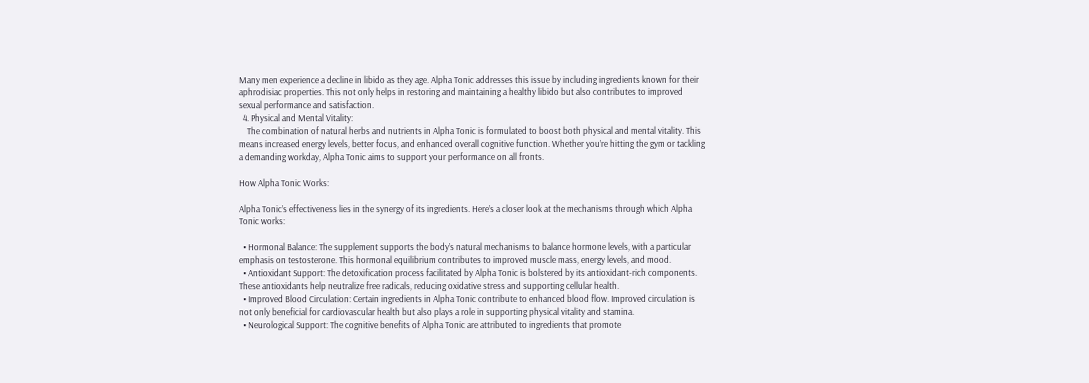Many men experience a decline in libido as they age. Alpha Tonic addresses this issue by including ingredients known for their aphrodisiac properties. This not only helps in restoring and maintaining a healthy libido but also contributes to improved sexual performance and satisfaction.
  4. Physical and Mental Vitality:
    The combination of natural herbs and nutrients in Alpha Tonic is formulated to boost both physical and mental vitality. This means increased energy levels, better focus, and enhanced overall cognitive function. Whether you’re hitting the gym or tackling a demanding workday, Alpha Tonic aims to support your performance on all fronts.

How Alpha Tonic Works:

Alpha Tonic’s effectiveness lies in the synergy of its ingredients. Here’s a closer look at the mechanisms through which Alpha Tonic works:

  • Hormonal Balance: The supplement supports the body’s natural mechanisms to balance hormone levels, with a particular emphasis on testosterone. This hormonal equilibrium contributes to improved muscle mass, energy levels, and mood.
  • Antioxidant Support: The detoxification process facilitated by Alpha Tonic is bolstered by its antioxidant-rich components. These antioxidants help neutralize free radicals, reducing oxidative stress and supporting cellular health.
  • Improved Blood Circulation: Certain ingredients in Alpha Tonic contribute to enhanced blood flow. Improved circulation is not only beneficial for cardiovascular health but also plays a role in supporting physical vitality and stamina.
  • Neurological Support: The cognitive benefits of Alpha Tonic are attributed to ingredients that promote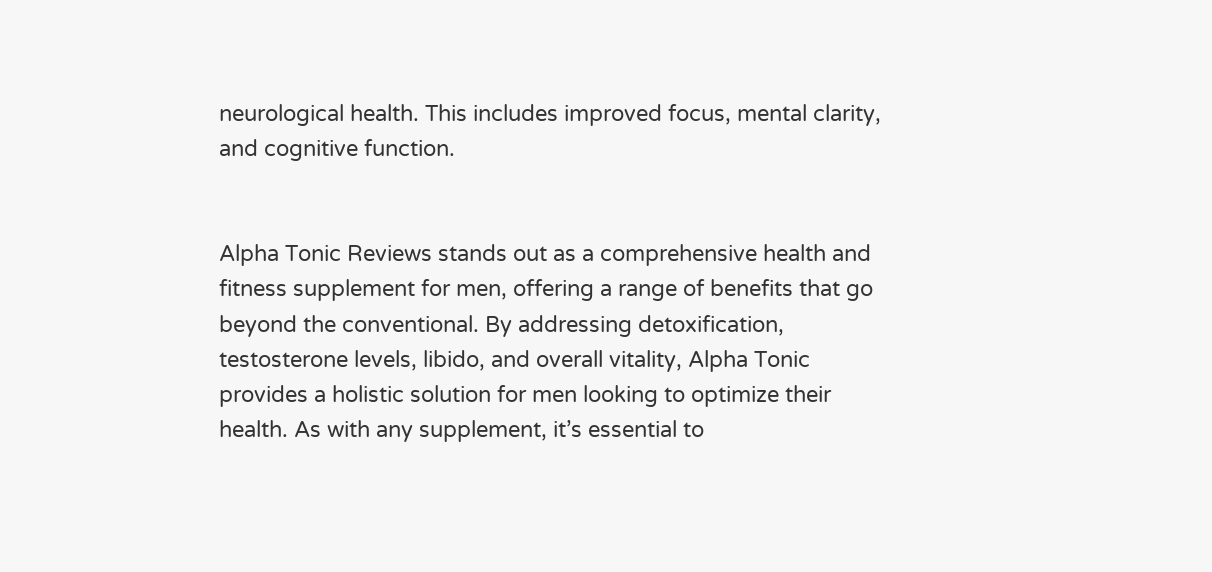neurological health. This includes improved focus, mental clarity, and cognitive function.


Alpha Tonic Reviews stands out as a comprehensive health and fitness supplement for men, offering a range of benefits that go beyond the conventional. By addressing detoxification, testosterone levels, libido, and overall vitality, Alpha Tonic provides a holistic solution for men looking to optimize their health. As with any supplement, it’s essential to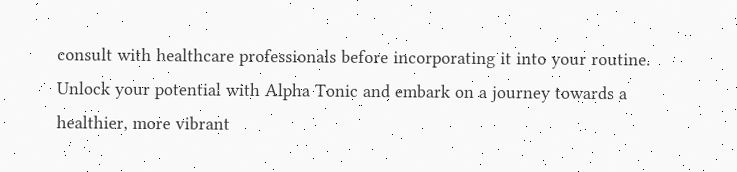consult with healthcare professionals before incorporating it into your routine. Unlock your potential with Alpha Tonic and embark on a journey towards a healthier, more vibrant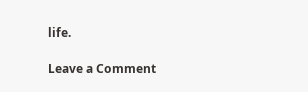life.

Leave a Comment